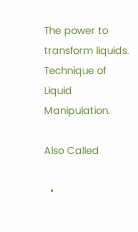The power to transform liquids. Technique of Liquid Manipulation.

Also Called

  •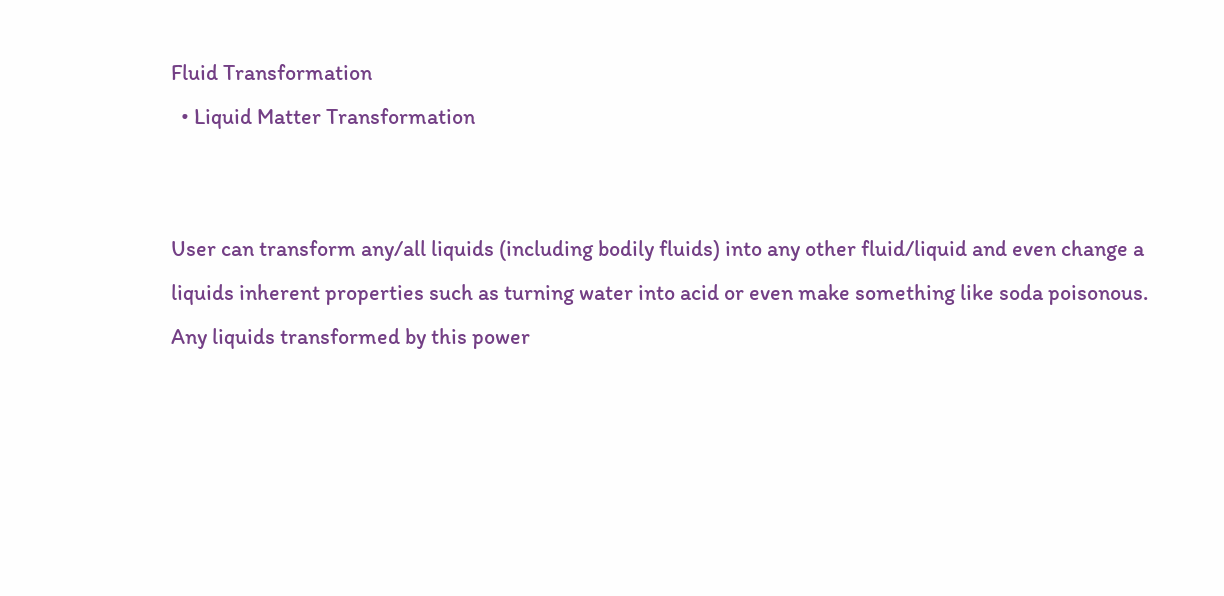Fluid Transformation
  • Liquid Matter Transformation


User can transform any/all liquids (including bodily fluids) into any other fluid/liquid and even change a liquids inherent properties such as turning water into acid or even make something like soda poisonous. Any liquids transformed by this power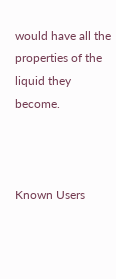would have all the properties of the liquid they become.



Known Users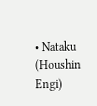• Nataku (Houshin Engi)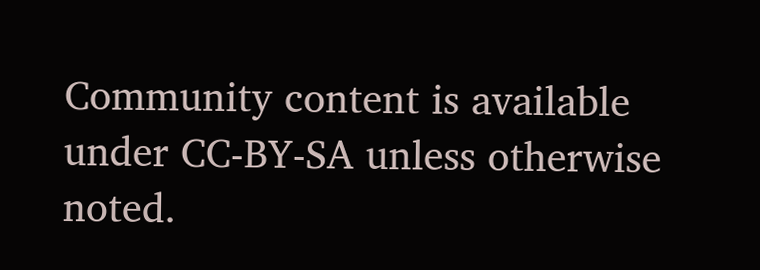Community content is available under CC-BY-SA unless otherwise noted.